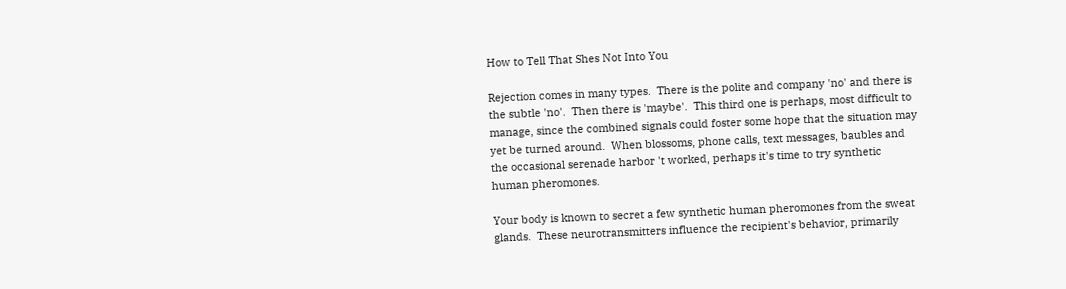How to Tell That Shes Not Into You

Rejection comes in many types.  There is the polite and company 'no' and there is the subtle 'no'.  Then there is 'maybe'.  This third one is perhaps, most difficult to manage, since the combined signals could foster some hope that the situation may yet be turned around.  When blossoms, phone calls, text messages, baubles and the occasional serenade harbor 't worked, perhaps it's time to try synthetic human pheromones.

Your body is known to secret a few synthetic human pheromones from the sweat glands.  These neurotransmitters influence the recipient's behavior, primarily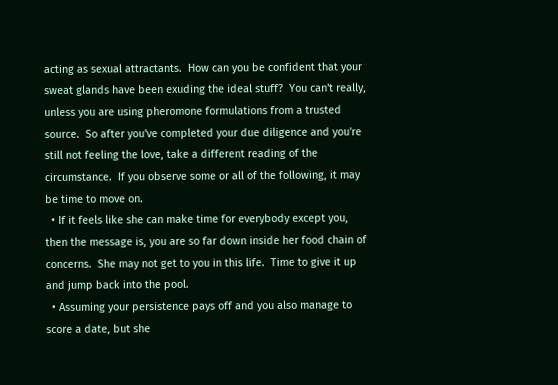acting as sexual attractants.  How can you be confident that your sweat glands have been exuding the ideal stuff?  You can't really, unless you are using pheromone formulations from a trusted source.  So after you've completed your due diligence and you're still not feeling the love, take a different reading of the circumstance.  If you observe some or all of the following, it may be time to move on.
  • If it feels like she can make time for everybody except you, then the message is, you are so far down inside her food chain of concerns.  She may not get to you in this life.  Time to give it up and jump back into the pool.
  • Assuming your persistence pays off and you also manage to score a date, but she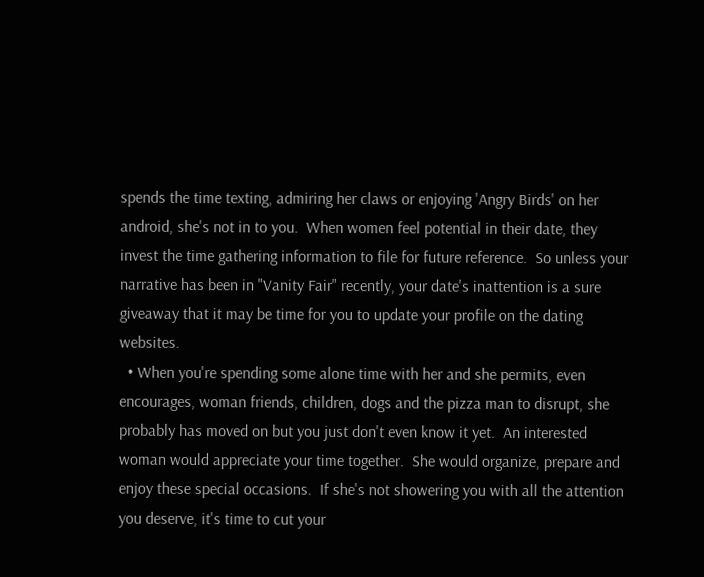spends the time texting, admiring her claws or enjoying 'Angry Birds' on her android, she's not in to you.  When women feel potential in their date, they invest the time gathering information to file for future reference.  So unless your narrative has been in "Vanity Fair" recently, your date's inattention is a sure giveaway that it may be time for you to update your profile on the dating websites.
  • When you're spending some alone time with her and she permits, even encourages, woman friends, children, dogs and the pizza man to disrupt, she probably has moved on but you just don't even know it yet.  An interested woman would appreciate your time together.  She would organize, prepare and enjoy these special occasions.  If she's not showering you with all the attention you deserve, it's time to cut your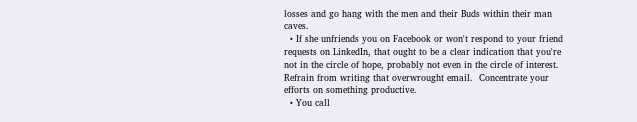losses and go hang with the men and their Buds within their man caves.
  • If she unfriends you on Facebook or won't respond to your friend requests on LinkedIn, that ought to be a clear indication that you're not in the circle of hope, probably not even in the circle of interest.  Refrain from writing that overwrought email.  Concentrate your efforts on something productive.
  • You call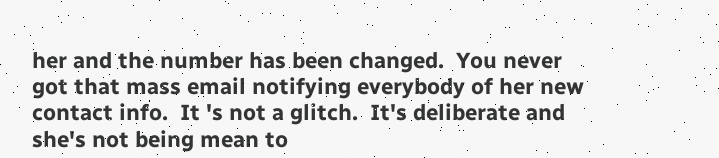her and the number has been changed.  You never got that mass email notifying everybody of her new contact info.  It 's not a glitch.  It's deliberate and she's not being mean to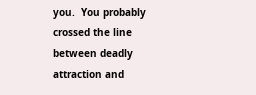you.  You probably crossed the line between deadly attraction and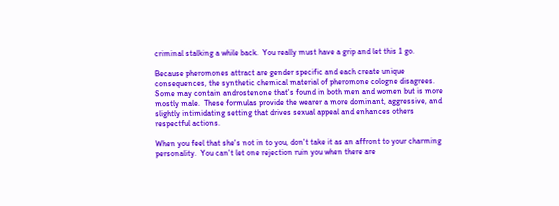criminal stalking a while back.  You really must have a grip and let this 1 go.

Because pheromones attract are gender specific and each create unique consequences, the synthetic chemical material of pheromone cologne disagrees.  Some may contain androstenone that's found in both men and women but is more mostly male.  These formulas provide the wearer a more dominant, aggressive, and slightly intimidating setting that drives sexual appeal and enhances others respectful actions.

When you feel that she's not in to you, don't take it as an affront to your charming personality.  You can't let one rejection ruin you when there are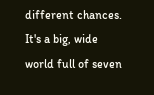different chances.  It's a big, wide world full of seven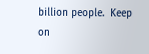billion people.  Keep on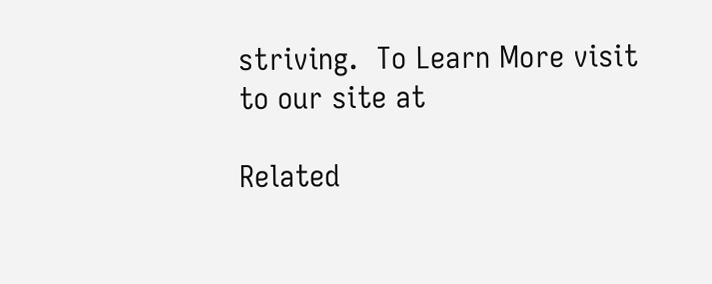striving.  To Learn More visit to our site at

Related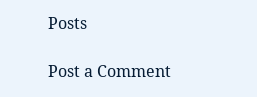Posts

Post a Comment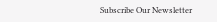Subscribe Our Newsletter